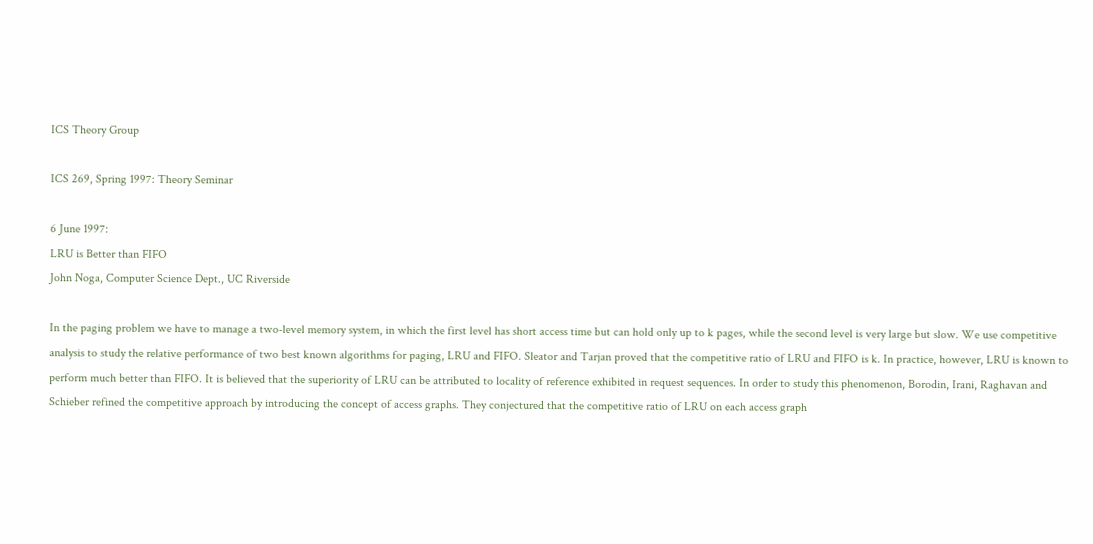ICS Theory Group

ICS 269, Spring 1997: Theory Seminar

6 June 1997:
LRU is Better than FIFO
John Noga, Computer Science Dept., UC Riverside

In the paging problem we have to manage a two-level memory system, in which the first level has short access time but can hold only up to k pages, while the second level is very large but slow. We use competitive analysis to study the relative performance of two best known algorithms for paging, LRU and FIFO. Sleator and Tarjan proved that the competitive ratio of LRU and FIFO is k. In practice, however, LRU is known to perform much better than FIFO. It is believed that the superiority of LRU can be attributed to locality of reference exhibited in request sequences. In order to study this phenomenon, Borodin, Irani, Raghavan and Schieber refined the competitive approach by introducing the concept of access graphs. They conjectured that the competitive ratio of LRU on each access graph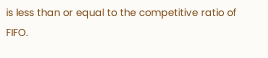is less than or equal to the competitive ratio of FIFO.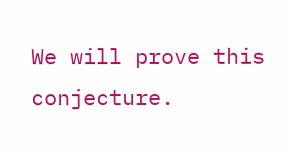We will prove this conjecture.